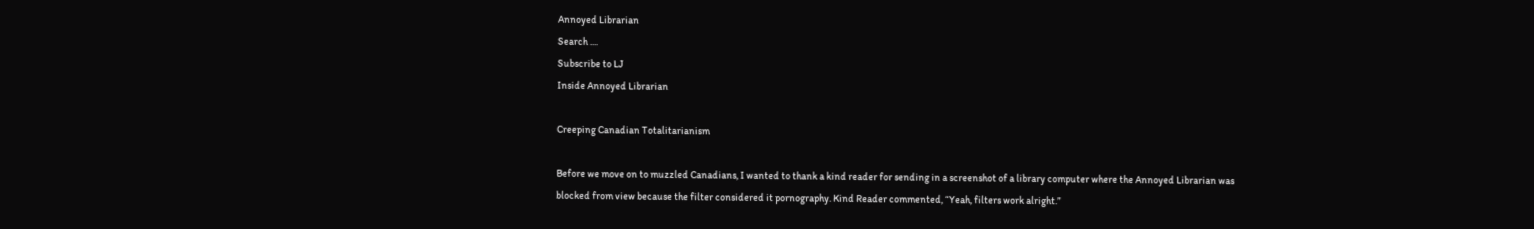Annoyed Librarian
Search ....
Subscribe to LJ
Inside Annoyed Librarian

Creeping Canadian Totalitarianism

Before we move on to muzzled Canadians, I wanted to thank a kind reader for sending in a screenshot of a library computer where the Annoyed Librarian was blocked from view because the filter considered it pornography. Kind Reader commented, “Yeah, filters work alright.”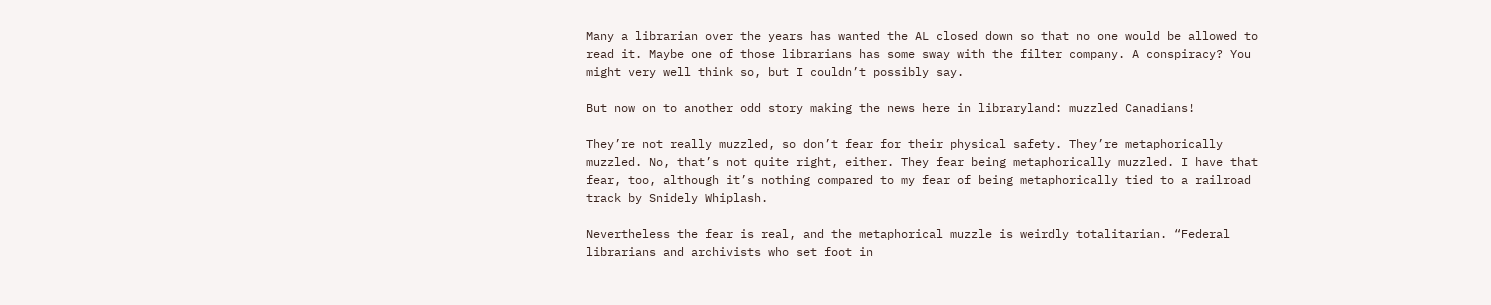Many a librarian over the years has wanted the AL closed down so that no one would be allowed to read it. Maybe one of those librarians has some sway with the filter company. A conspiracy? You might very well think so, but I couldn’t possibly say.

But now on to another odd story making the news here in libraryland: muzzled Canadians!

They’re not really muzzled, so don’t fear for their physical safety. They’re metaphorically muzzled. No, that’s not quite right, either. They fear being metaphorically muzzled. I have that fear, too, although it’s nothing compared to my fear of being metaphorically tied to a railroad track by Snidely Whiplash.

Nevertheless the fear is real, and the metaphorical muzzle is weirdly totalitarian. “Federal librarians and archivists who set foot in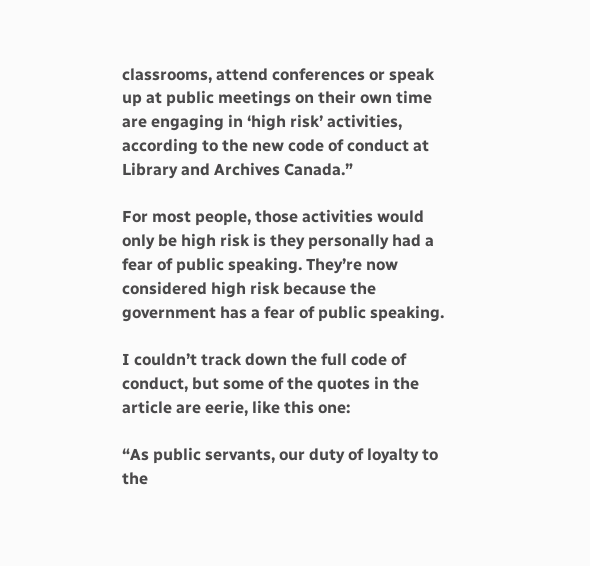classrooms, attend conferences or speak up at public meetings on their own time are engaging in ‘high risk’ activities, according to the new code of conduct at Library and Archives Canada.”

For most people, those activities would only be high risk is they personally had a fear of public speaking. They’re now considered high risk because the government has a fear of public speaking.

I couldn’t track down the full code of conduct, but some of the quotes in the article are eerie, like this one:

“As public servants, our duty of loyalty to the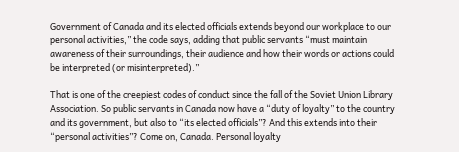Government of Canada and its elected officials extends beyond our workplace to our personal activities,” the code says, adding that public servants “must maintain awareness of their surroundings, their audience and how their words or actions could be interpreted (or misinterpreted).”

That is one of the creepiest codes of conduct since the fall of the Soviet Union Library Association. So public servants in Canada now have a “duty of loyalty” to the country and its government, but also to “its elected officials”? And this extends into their “personal activities”? Come on, Canada. Personal loyalty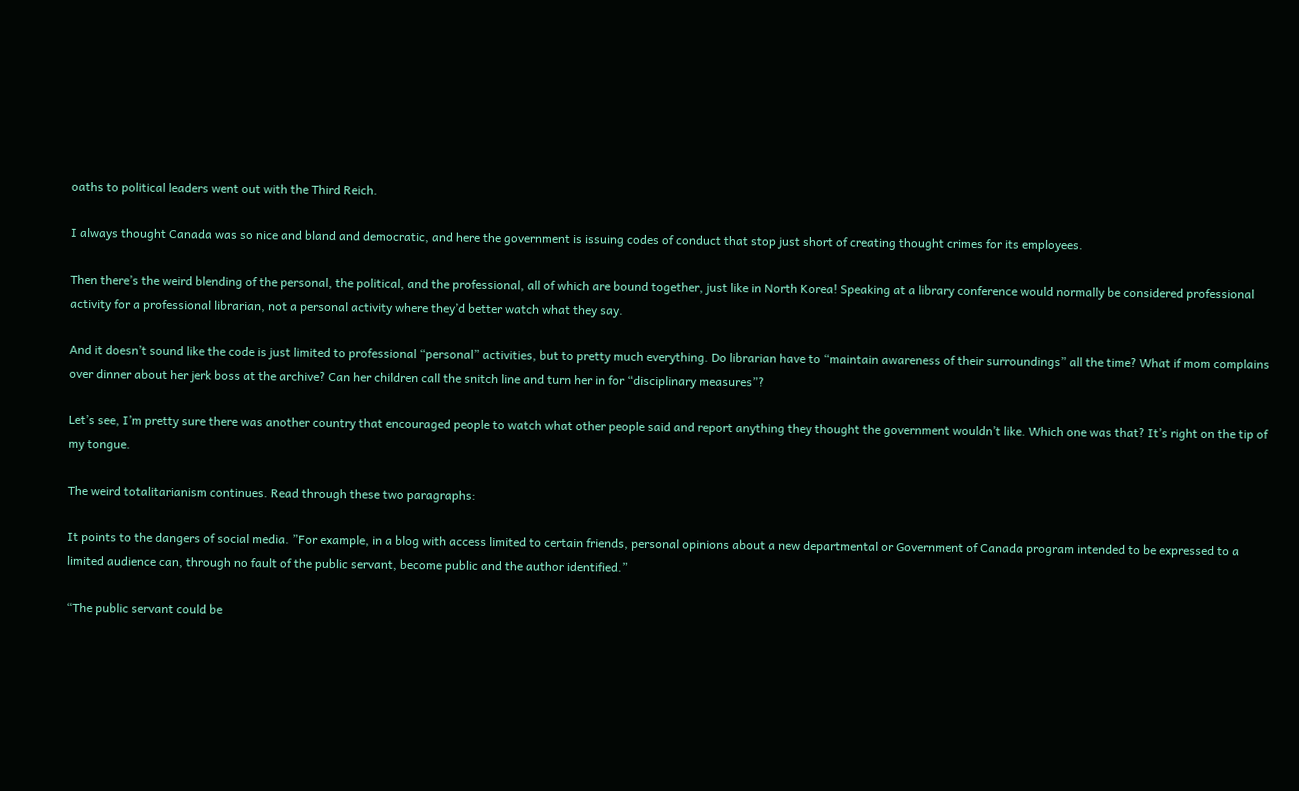oaths to political leaders went out with the Third Reich.

I always thought Canada was so nice and bland and democratic, and here the government is issuing codes of conduct that stop just short of creating thought crimes for its employees.

Then there’s the weird blending of the personal, the political, and the professional, all of which are bound together, just like in North Korea! Speaking at a library conference would normally be considered professional activity for a professional librarian, not a personal activity where they’d better watch what they say.

And it doesn’t sound like the code is just limited to professional “personal” activities, but to pretty much everything. Do librarian have to “maintain awareness of their surroundings” all the time? What if mom complains over dinner about her jerk boss at the archive? Can her children call the snitch line and turn her in for “disciplinary measures”?

Let’s see, I’m pretty sure there was another country that encouraged people to watch what other people said and report anything they thought the government wouldn’t like. Which one was that? It’s right on the tip of my tongue.

The weird totalitarianism continues. Read through these two paragraphs:

It points to the dangers of social media. ”For example, in a blog with access limited to certain friends, personal opinions about a new departmental or Government of Canada program intended to be expressed to a limited audience can, through no fault of the public servant, become public and the author identified.”

“The public servant could be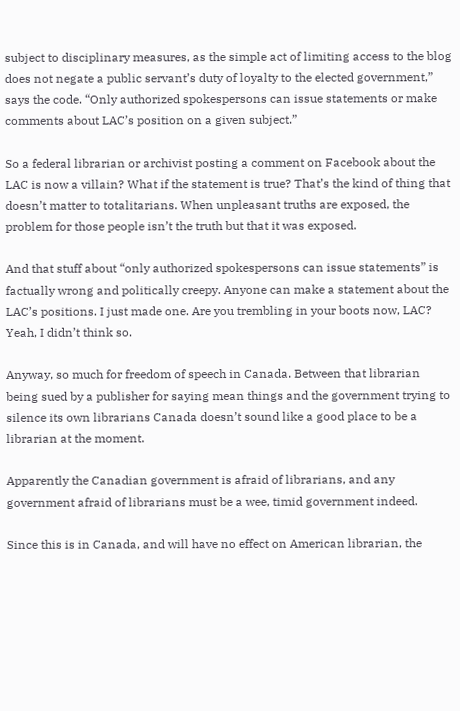subject to disciplinary measures, as the simple act of limiting access to the blog does not negate a public servant’s duty of loyalty to the elected government,” says the code. “Only authorized spokespersons can issue statements or make comments about LAC’s position on a given subject.”

So a federal librarian or archivist posting a comment on Facebook about the LAC is now a villain? What if the statement is true? That’s the kind of thing that doesn’t matter to totalitarians. When unpleasant truths are exposed, the problem for those people isn’t the truth but that it was exposed.

And that stuff about “only authorized spokespersons can issue statements” is factually wrong and politically creepy. Anyone can make a statement about the LAC’s positions. I just made one. Are you trembling in your boots now, LAC? Yeah, I didn’t think so.

Anyway, so much for freedom of speech in Canada. Between that librarian being sued by a publisher for saying mean things and the government trying to silence its own librarians Canada doesn’t sound like a good place to be a librarian at the moment.

Apparently the Canadian government is afraid of librarians, and any government afraid of librarians must be a wee, timid government indeed.

Since this is in Canada, and will have no effect on American librarian, the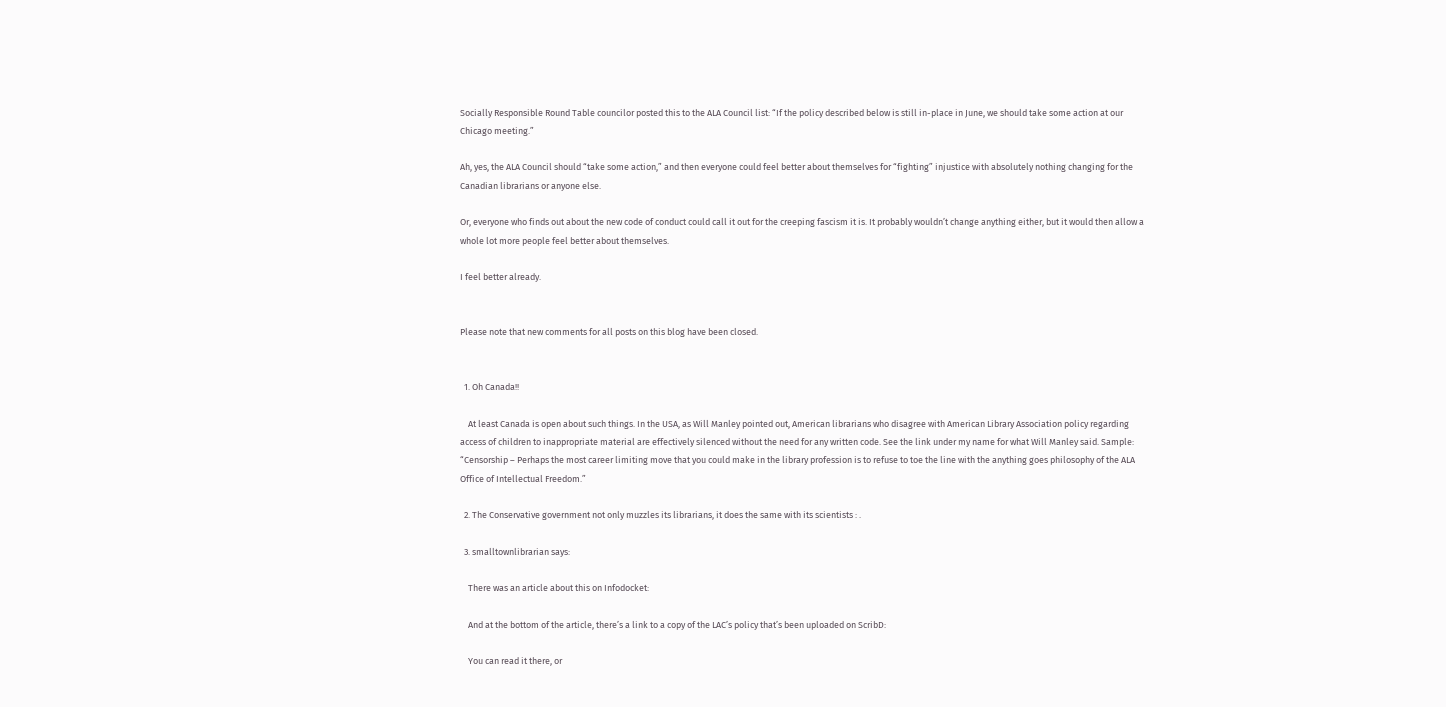Socially Responsible Round Table councilor posted this to the ALA Council list: “If the policy described below is still in-place in June, we should take some action at our Chicago meeting.”

Ah, yes, the ALA Council should “take some action,” and then everyone could feel better about themselves for “fighting” injustice with absolutely nothing changing for the Canadian librarians or anyone else.

Or, everyone who finds out about the new code of conduct could call it out for the creeping fascism it is. It probably wouldn’t change anything either, but it would then allow a whole lot more people feel better about themselves.

I feel better already.


Please note that new comments for all posts on this blog have been closed.


  1. Oh Canada!!

    At least Canada is open about such things. In the USA, as Will Manley pointed out, American librarians who disagree with American Library Association policy regarding access of children to inappropriate material are effectively silenced without the need for any written code. See the link under my name for what Will Manley said. Sample: “Censorship – Perhaps the most career limiting move that you could make in the library profession is to refuse to toe the line with the anything goes philosophy of the ALA Office of Intellectual Freedom.”

  2. The Conservative government not only muzzles its librarians, it does the same with its scientists : .

  3. smalltownlibrarian says:

    There was an article about this on Infodocket:

    And at the bottom of the article, there’s a link to a copy of the LAC’s policy that’s been uploaded on ScribD:

    You can read it there, or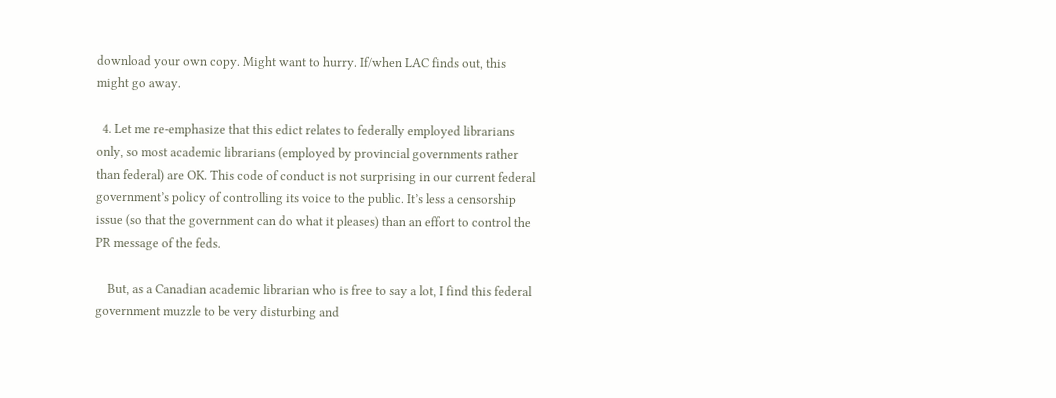download your own copy. Might want to hurry. If/when LAC finds out, this might go away.

  4. Let me re-emphasize that this edict relates to federally employed librarians only, so most academic librarians (employed by provincial governments rather than federal) are OK. This code of conduct is not surprising in our current federal government’s policy of controlling its voice to the public. It’s less a censorship issue (so that the government can do what it pleases) than an effort to control the PR message of the feds.

    But, as a Canadian academic librarian who is free to say a lot, I find this federal government muzzle to be very disturbing and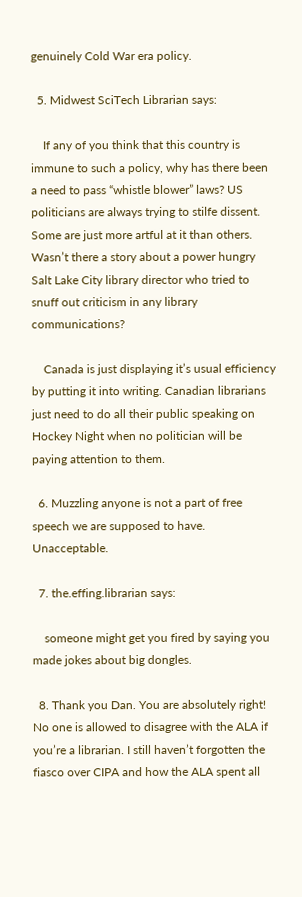genuinely Cold War era policy.

  5. Midwest SciTech Librarian says:

    If any of you think that this country is immune to such a policy, why has there been a need to pass “whistle blower” laws? US politicians are always trying to stilfe dissent. Some are just more artful at it than others. Wasn’t there a story about a power hungry Salt Lake City library director who tried to snuff out criticism in any library communications?

    Canada is just displaying it’s usual efficiency by putting it into writing. Canadian librarians just need to do all their public speaking on Hockey Night when no politician will be paying attention to them.

  6. Muzzling anyone is not a part of free speech we are supposed to have. Unacceptable.

  7. the.effing.librarian says:

    someone might get you fired by saying you made jokes about big dongles.

  8. Thank you Dan. You are absolutely right! No one is allowed to disagree with the ALA if you’re a librarian. I still haven’t forgotten the fiasco over CIPA and how the ALA spent all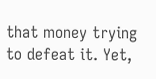that money trying to defeat it. Yet,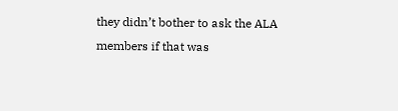they didn’t bother to ask the ALA members if that was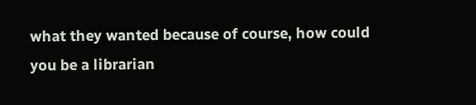what they wanted because of course, how could you be a librarian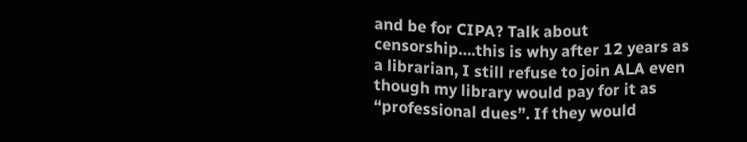and be for CIPA? Talk about censorship….this is why after 12 years as a librarian, I still refuse to join ALA even though my library would pay for it as “professional dues”. If they would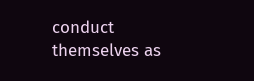conduct themselves as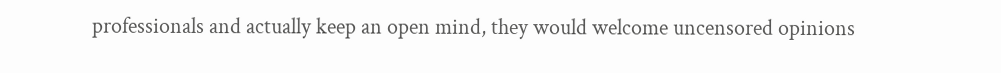professionals and actually keep an open mind, they would welcome uncensored opinions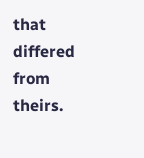that differed from theirs.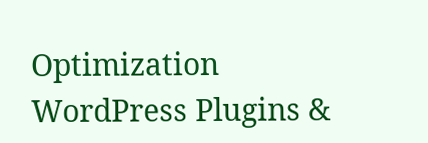Optimization WordPress Plugins &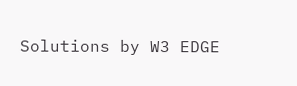Solutions by W3 EDGE